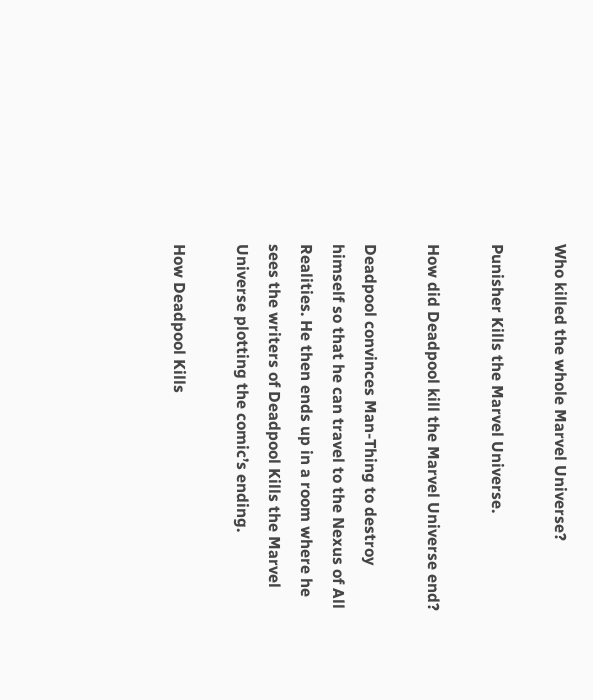Who killed the whole Marvel Universe?

Punisher Kills the Marvel Universe.

How did Deadpool kill the Marvel Universe end?

Deadpool convinces Man-Thing to destroy himself so that he can travel to the Nexus of All Realities. He then ends up in a room where he sees the writers of Deadpool Kills the Marvel Universe plotting the comic’s ending.

How Deadpool Kills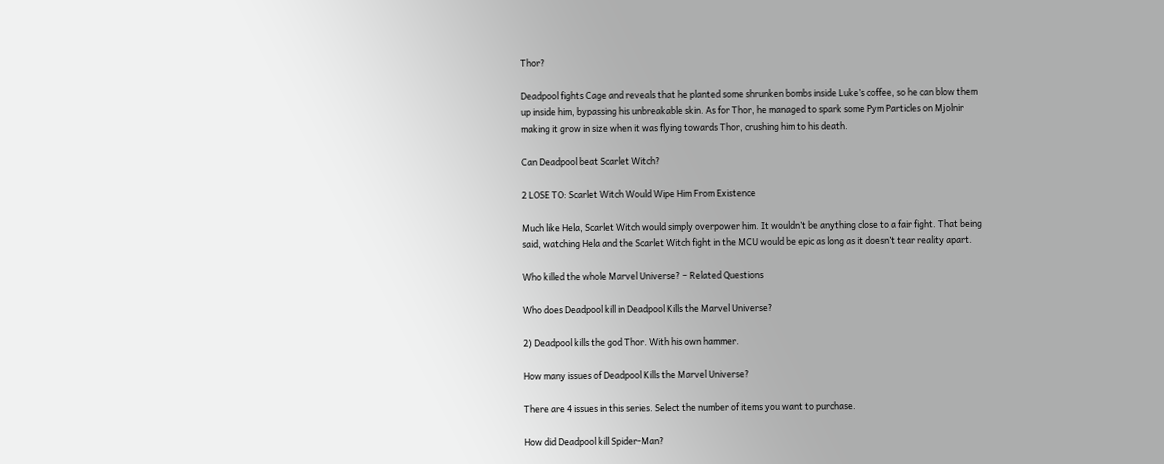Thor?

Deadpool fights Cage and reveals that he planted some shrunken bombs inside Luke’s coffee, so he can blow them up inside him, bypassing his unbreakable skin. As for Thor, he managed to spark some Pym Particles on Mjolnir making it grow in size when it was flying towards Thor, crushing him to his death.

Can Deadpool beat Scarlet Witch?

2 LOSE TO: Scarlet Witch Would Wipe Him From Existence

Much like Hela, Scarlet Witch would simply overpower him. It wouldn’t be anything close to a fair fight. That being said, watching Hela and the Scarlet Witch fight in the MCU would be epic as long as it doesn’t tear reality apart.

Who killed the whole Marvel Universe? – Related Questions

Who does Deadpool kill in Deadpool Kills the Marvel Universe?

2) Deadpool kills the god Thor. With his own hammer.

How many issues of Deadpool Kills the Marvel Universe?

There are 4 issues in this series. Select the number of items you want to purchase.

How did Deadpool kill Spider-Man?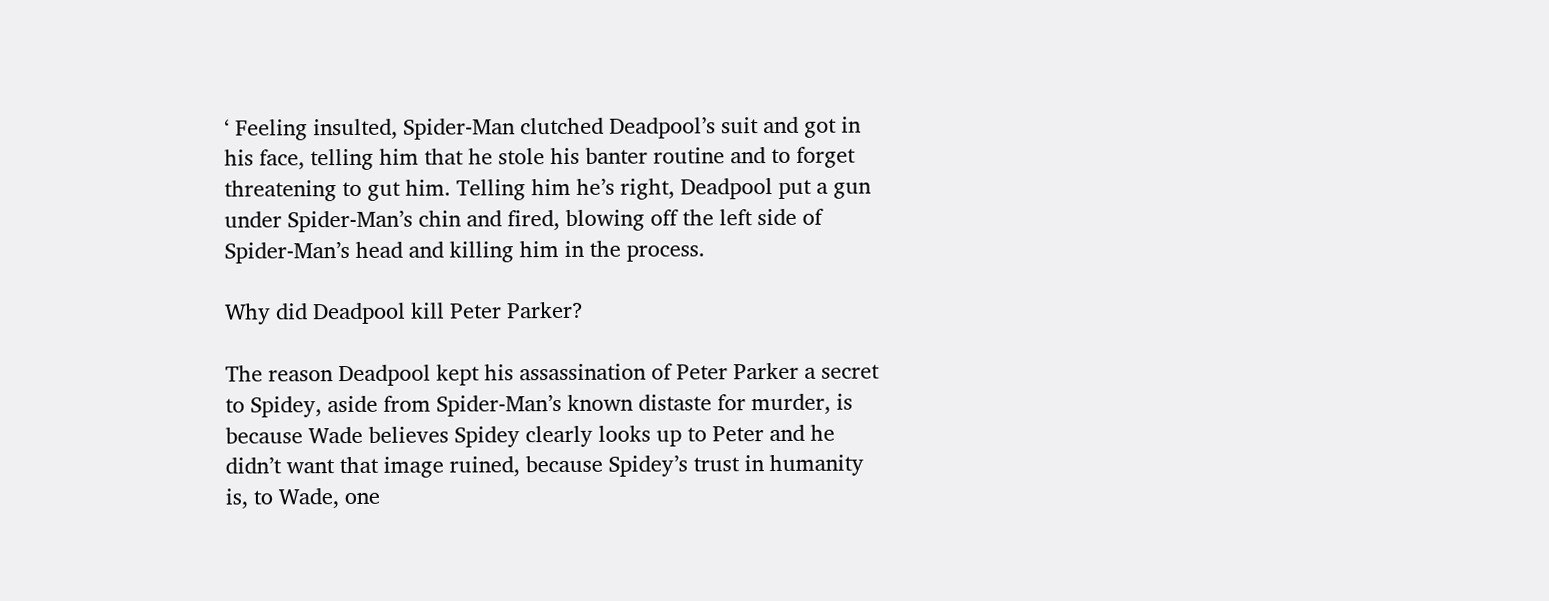‘ Feeling insulted, Spider-Man clutched Deadpool’s suit and got in his face, telling him that he stole his banter routine and to forget threatening to gut him. Telling him he’s right, Deadpool put a gun under Spider-Man’s chin and fired, blowing off the left side of Spider-Man’s head and killing him in the process.

Why did Deadpool kill Peter Parker?

The reason Deadpool kept his assassination of Peter Parker a secret to Spidey, aside from Spider-Man’s known distaste for murder, is because Wade believes Spidey clearly looks up to Peter and he didn’t want that image ruined, because Spidey’s trust in humanity is, to Wade, one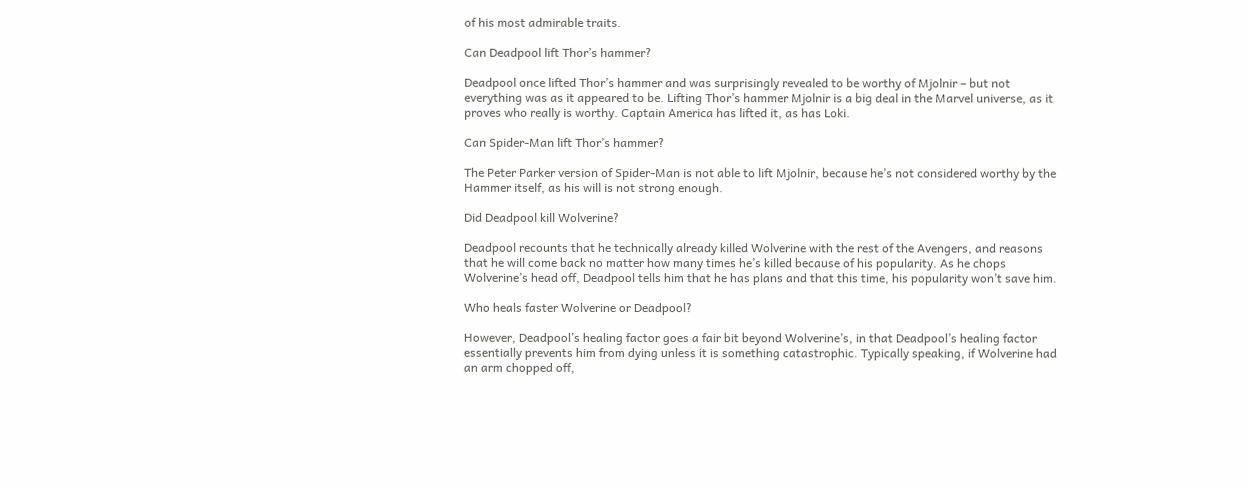of his most admirable traits.

Can Deadpool lift Thor’s hammer?

Deadpool once lifted Thor’s hammer and was surprisingly revealed to be worthy of Mjolnir – but not everything was as it appeared to be. Lifting Thor’s hammer Mjolnir is a big deal in the Marvel universe, as it proves who really is worthy. Captain America has lifted it, as has Loki.

Can Spider-Man lift Thor’s hammer?

The Peter Parker version of Spider-Man is not able to lift Mjolnir, because he’s not considered worthy by the Hammer itself, as his will is not strong enough.

Did Deadpool kill Wolverine?

Deadpool recounts that he technically already killed Wolverine with the rest of the Avengers, and reasons that he will come back no matter how many times he’s killed because of his popularity. As he chops Wolverine’s head off, Deadpool tells him that he has plans and that this time, his popularity won’t save him.

Who heals faster Wolverine or Deadpool?

However, Deadpool’s healing factor goes a fair bit beyond Wolverine’s, in that Deadpool’s healing factor essentially prevents him from dying unless it is something catastrophic. Typically speaking, if Wolverine had an arm chopped off,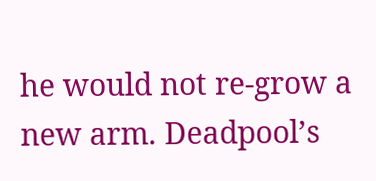he would not re-grow a new arm. Deadpool’s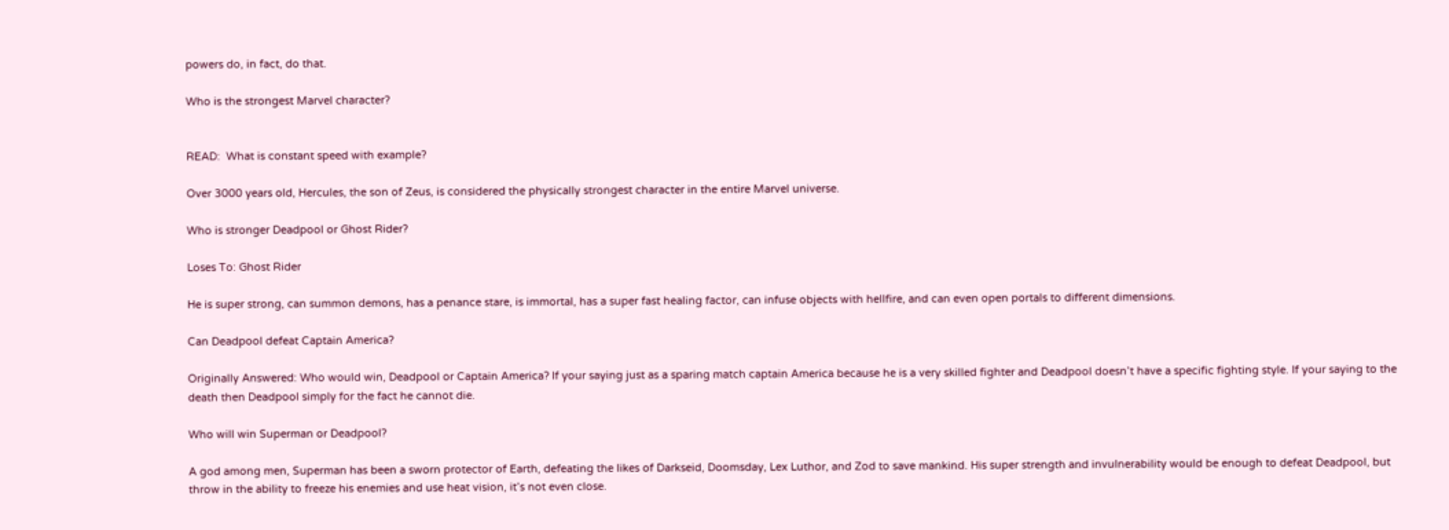powers do, in fact, do that.

Who is the strongest Marvel character?


READ:  What is constant speed with example?

Over 3000 years old, Hercules, the son of Zeus, is considered the physically strongest character in the entire Marvel universe.

Who is stronger Deadpool or Ghost Rider?

Loses To: Ghost Rider

He is super strong, can summon demons, has a penance stare, is immortal, has a super fast healing factor, can infuse objects with hellfire, and can even open portals to different dimensions.

Can Deadpool defeat Captain America?

Originally Answered: Who would win, Deadpool or Captain America? If your saying just as a sparing match captain America because he is a very skilled fighter and Deadpool doesn’t have a specific fighting style. If your saying to the death then Deadpool simply for the fact he cannot die.

Who will win Superman or Deadpool?

A god among men, Superman has been a sworn protector of Earth, defeating the likes of Darkseid, Doomsday, Lex Luthor, and Zod to save mankind. His super strength and invulnerability would be enough to defeat Deadpool, but throw in the ability to freeze his enemies and use heat vision, it’s not even close.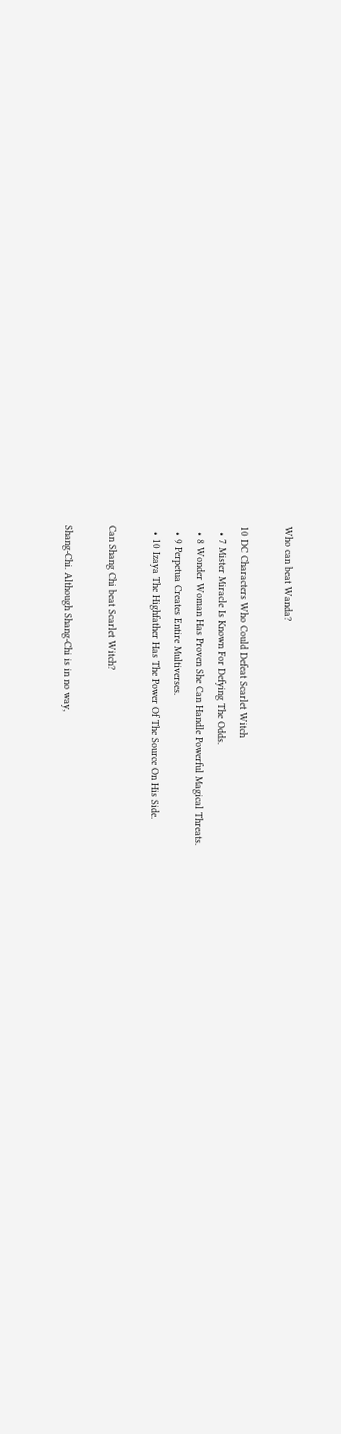Who can beat Wanda?

10 DC Characters Who Could Defeat Scarlet Witch
  • 7 Mister Miracle Is Known For Defying The Odds.
  • 8 Wonder Woman Has Proven She Can Handle Powerful Magical Threats.
  • 9 Perpetua Creates Entire Multiverses.
  • 10 Izaya The Highfather Has The Power Of The Source On His Side.

Can Shang Chi beat Scarlet Witch?

Shang-Chi. Although Shang-Chi is in no way,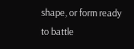shape, or form ready to battle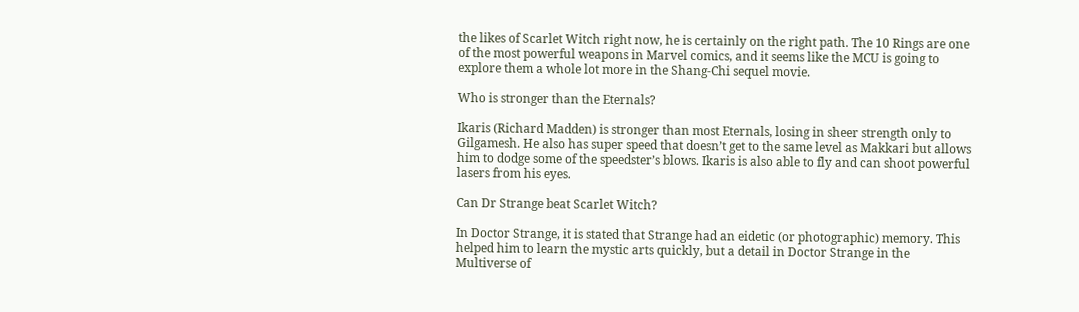the likes of Scarlet Witch right now, he is certainly on the right path. The 10 Rings are one of the most powerful weapons in Marvel comics, and it seems like the MCU is going to explore them a whole lot more in the Shang-Chi sequel movie.

Who is stronger than the Eternals?

Ikaris (Richard Madden) is stronger than most Eternals, losing in sheer strength only to Gilgamesh. He also has super speed that doesn’t get to the same level as Makkari but allows him to dodge some of the speedster’s blows. Ikaris is also able to fly and can shoot powerful lasers from his eyes.

Can Dr Strange beat Scarlet Witch?

In Doctor Strange, it is stated that Strange had an eidetic (or photographic) memory. This helped him to learn the mystic arts quickly, but a detail in Doctor Strange in the Multiverse of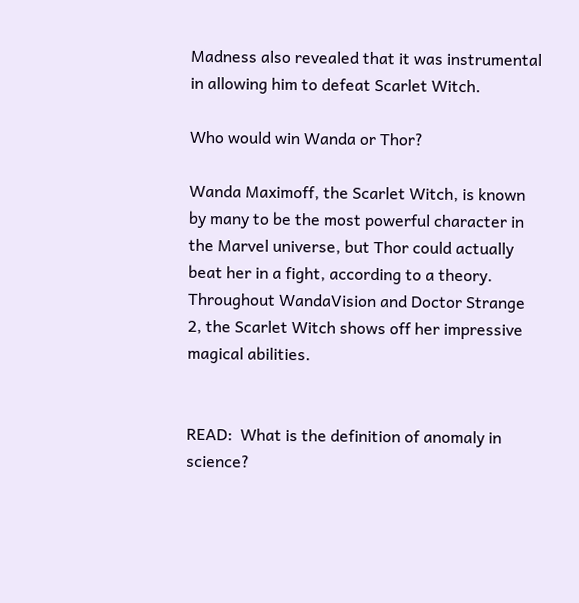Madness also revealed that it was instrumental in allowing him to defeat Scarlet Witch.

Who would win Wanda or Thor?

Wanda Maximoff, the Scarlet Witch, is known by many to be the most powerful character in the Marvel universe, but Thor could actually beat her in a fight, according to a theory. Throughout WandaVision and Doctor Strange 2, the Scarlet Witch shows off her impressive magical abilities.


READ:  What is the definition of anomaly in science?